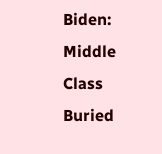Biden: Middle Class Buried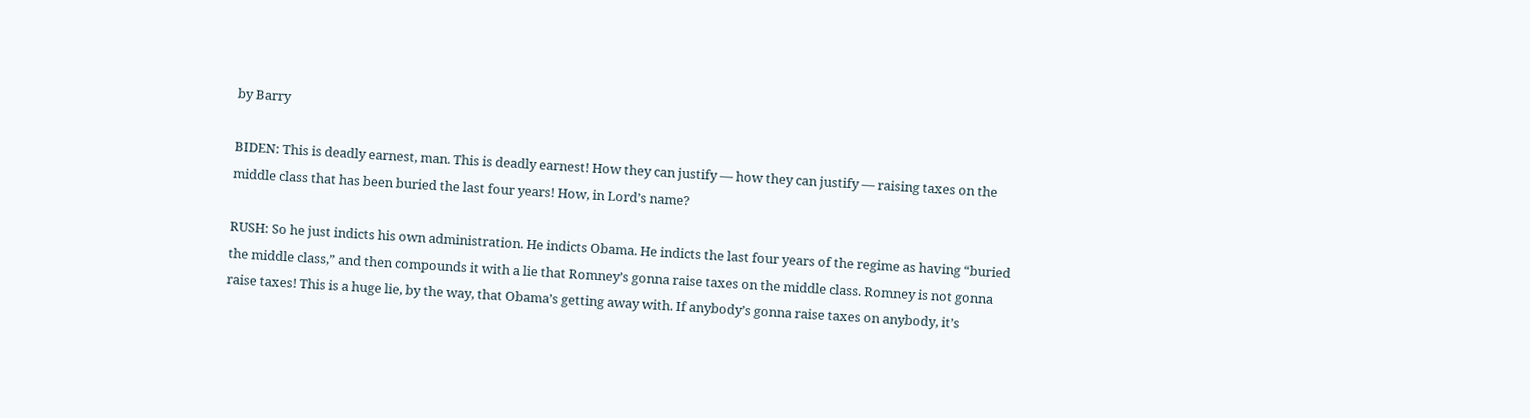by Barry

BIDEN: This is deadly earnest, man. This is deadly earnest! How they can justify — how they can justify — raising taxes on the middle class that has been buried the last four years! How, in Lord’s name?

RUSH: So he just indicts his own administration. He indicts Obama. He indicts the last four years of the regime as having “buried the middle class,” and then compounds it with a lie that Romney’s gonna raise taxes on the middle class. Romney is not gonna raise taxes! This is a huge lie, by the way, that Obama’s getting away with. If anybody’s gonna raise taxes on anybody, it’s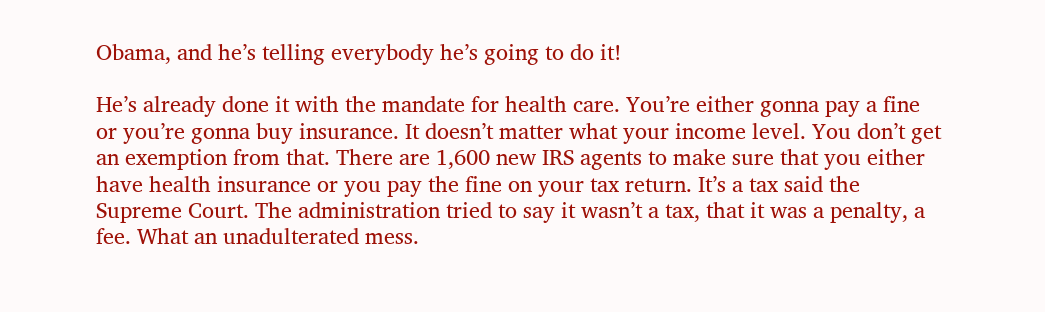Obama, and he’s telling everybody he’s going to do it!

He’s already done it with the mandate for health care. You’re either gonna pay a fine or you’re gonna buy insurance. It doesn’t matter what your income level. You don’t get an exemption from that. There are 1,600 new IRS agents to make sure that you either have health insurance or you pay the fine on your tax return. It’s a tax said the Supreme Court. The administration tried to say it wasn’t a tax, that it was a penalty, a fee. What an unadulterated mess.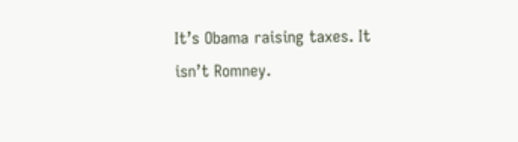It’s Obama raising taxes. It isn’t Romney.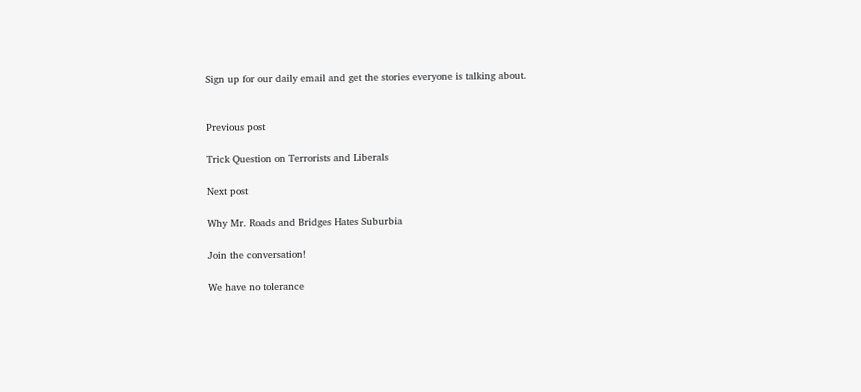Sign up for our daily email and get the stories everyone is talking about.


Previous post

Trick Question on Terrorists and Liberals

Next post

Why Mr. Roads and Bridges Hates Suburbia

Join the conversation!

We have no tolerance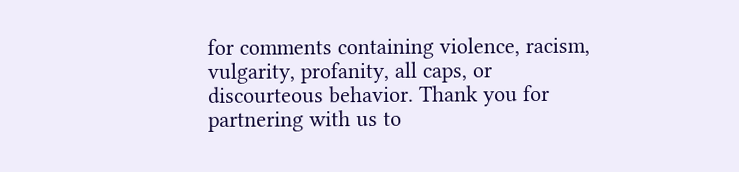for comments containing violence, racism, vulgarity, profanity, all caps, or discourteous behavior. Thank you for partnering with us to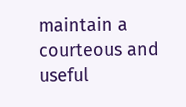maintain a courteous and useful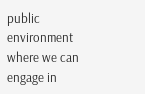public environment where we can engage in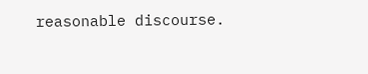reasonable discourse.